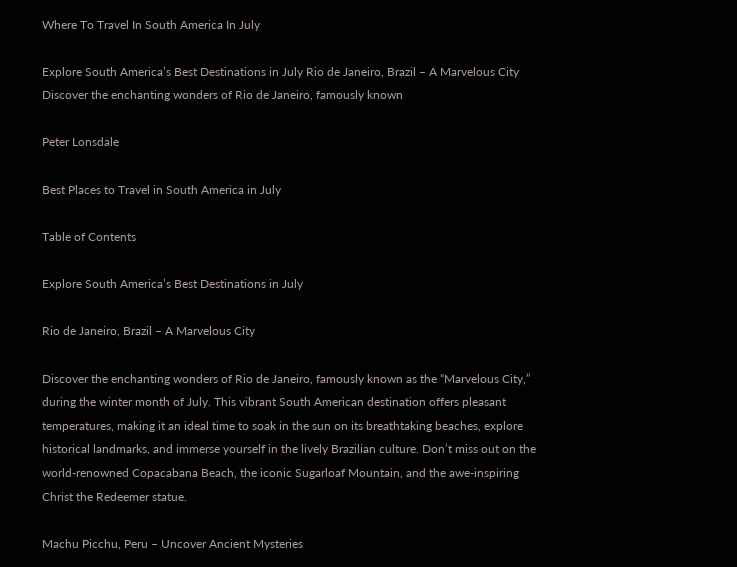Where To Travel In South America In July

Explore South America’s Best Destinations in July Rio de Janeiro, Brazil – A Marvelous City Discover the enchanting wonders of Rio de Janeiro, famously known

Peter Lonsdale

Best Places to Travel in South America in July

Table of Contents

Explore South America’s Best Destinations in July

Rio de Janeiro, Brazil – A Marvelous City

Discover the enchanting wonders of Rio de Janeiro, famously known as the “Marvelous City,” during the winter month of July. This vibrant South American destination offers pleasant temperatures, making it an ideal time to soak in the sun on its breathtaking beaches, explore historical landmarks, and immerse yourself in the lively Brazilian culture. Don’t miss out on the world-renowned Copacabana Beach, the iconic Sugarloaf Mountain, and the awe-inspiring Christ the Redeemer statue.

Machu Picchu, Peru – Uncover Ancient Mysteries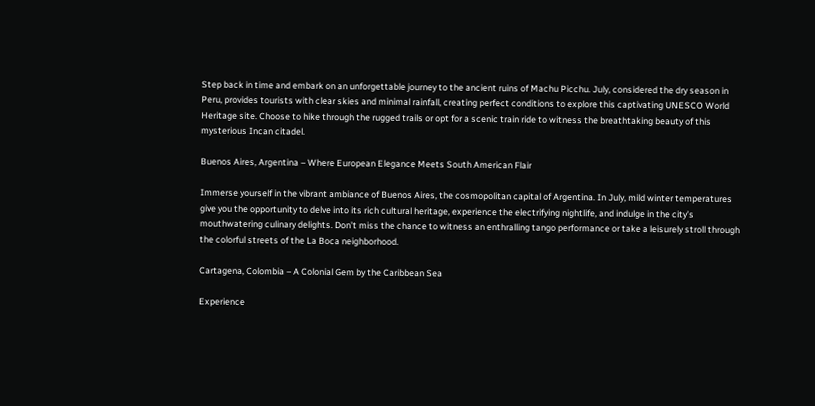Step back in time and embark on an unforgettable journey to the ancient ruins of Machu Picchu. July, considered the dry season in Peru, provides tourists with clear skies and minimal rainfall, creating perfect conditions to explore this captivating UNESCO World Heritage site. Choose to hike through the rugged trails or opt for a scenic train ride to witness the breathtaking beauty of this mysterious Incan citadel.

Buenos Aires, Argentina – Where European Elegance Meets South American Flair

Immerse yourself in the vibrant ambiance of Buenos Aires, the cosmopolitan capital of Argentina. In July, mild winter temperatures give you the opportunity to delve into its rich cultural heritage, experience the electrifying nightlife, and indulge in the city’s mouthwatering culinary delights. Don’t miss the chance to witness an enthralling tango performance or take a leisurely stroll through the colorful streets of the La Boca neighborhood.

Cartagena, Colombia – A Colonial Gem by the Caribbean Sea

Experience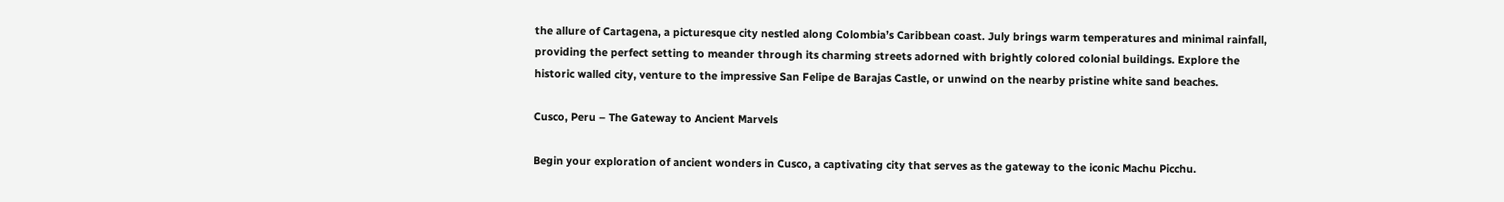the allure of Cartagena, a picturesque city nestled along Colombia’s Caribbean coast. July brings warm temperatures and minimal rainfall, providing the perfect setting to meander through its charming streets adorned with brightly colored colonial buildings. Explore the historic walled city, venture to the impressive San Felipe de Barajas Castle, or unwind on the nearby pristine white sand beaches.

Cusco, Peru – The Gateway to Ancient Marvels

Begin your exploration of ancient wonders in Cusco, a captivating city that serves as the gateway to the iconic Machu Picchu.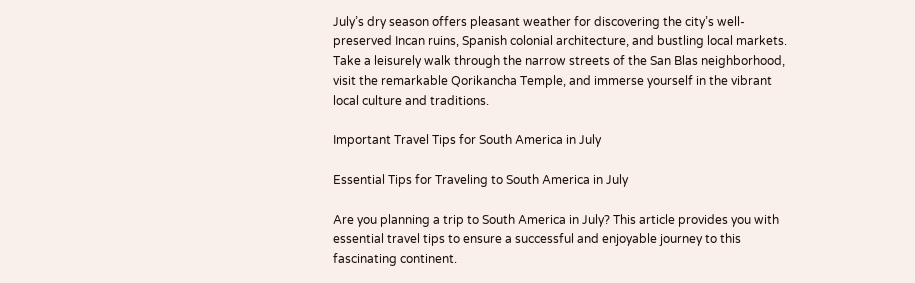July’s dry season offers pleasant weather for discovering the city’s well-preserved Incan ruins, Spanish colonial architecture, and bustling local markets. Take a leisurely walk through the narrow streets of the San Blas neighborhood, visit the remarkable Qorikancha Temple, and immerse yourself in the vibrant local culture and traditions.

Important Travel Tips for South America in July

Essential Tips for Traveling to South America in July

Are you planning a trip to South America in July? This article provides you with essential travel tips to ensure a successful and enjoyable journey to this fascinating continent.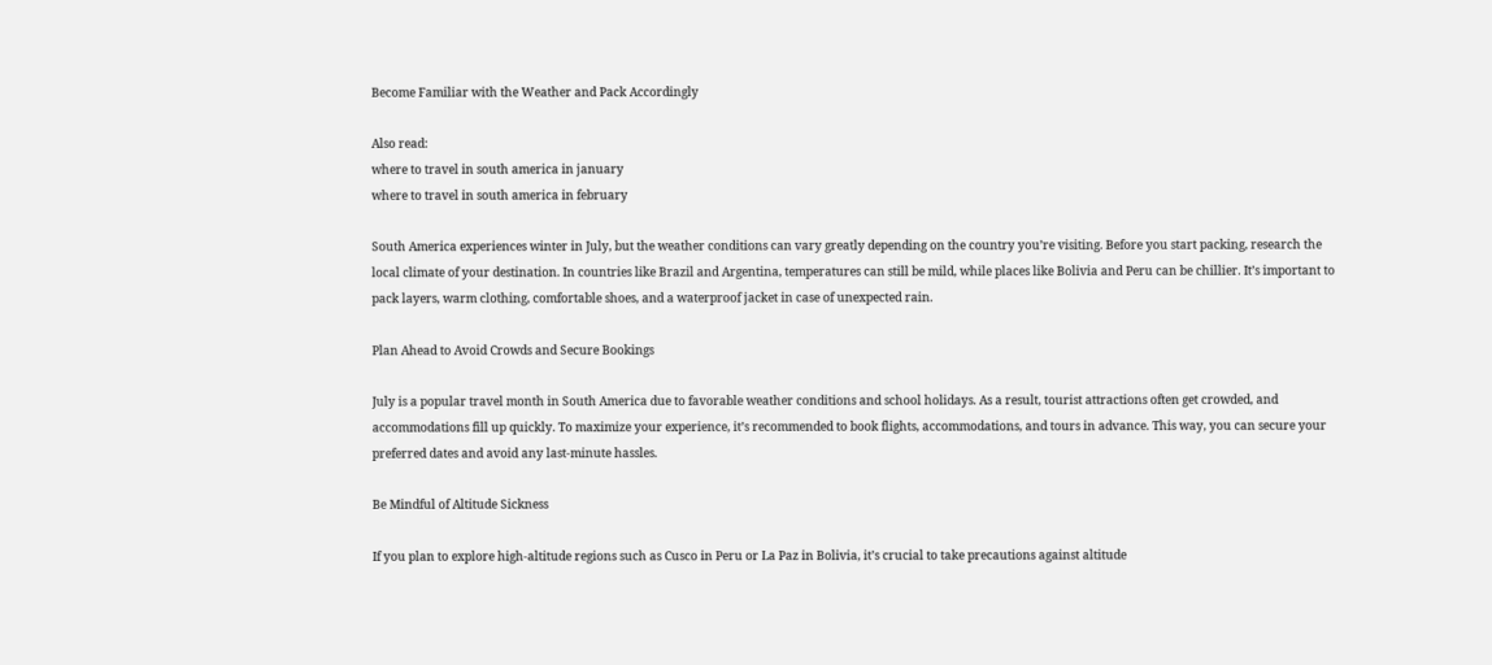Become Familiar with the Weather and Pack Accordingly

Also read:
where to travel in south america in january
where to travel in south america in february

South America experiences winter in July, but the weather conditions can vary greatly depending on the country you’re visiting. Before you start packing, research the local climate of your destination. In countries like Brazil and Argentina, temperatures can still be mild, while places like Bolivia and Peru can be chillier. It’s important to pack layers, warm clothing, comfortable shoes, and a waterproof jacket in case of unexpected rain.

Plan Ahead to Avoid Crowds and Secure Bookings

July is a popular travel month in South America due to favorable weather conditions and school holidays. As a result, tourist attractions often get crowded, and accommodations fill up quickly. To maximize your experience, it’s recommended to book flights, accommodations, and tours in advance. This way, you can secure your preferred dates and avoid any last-minute hassles.

Be Mindful of Altitude Sickness

If you plan to explore high-altitude regions such as Cusco in Peru or La Paz in Bolivia, it’s crucial to take precautions against altitude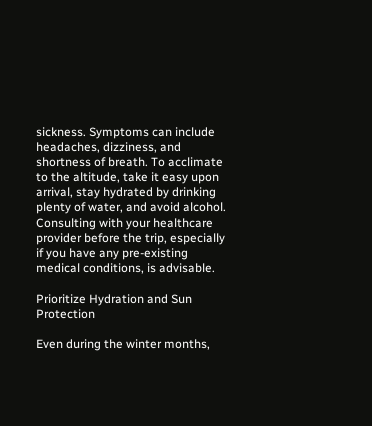sickness. Symptoms can include headaches, dizziness, and shortness of breath. To acclimate to the altitude, take it easy upon arrival, stay hydrated by drinking plenty of water, and avoid alcohol. Consulting with your healthcare provider before the trip, especially if you have any pre-existing medical conditions, is advisable.

Prioritize Hydration and Sun Protection

Even during the winter months,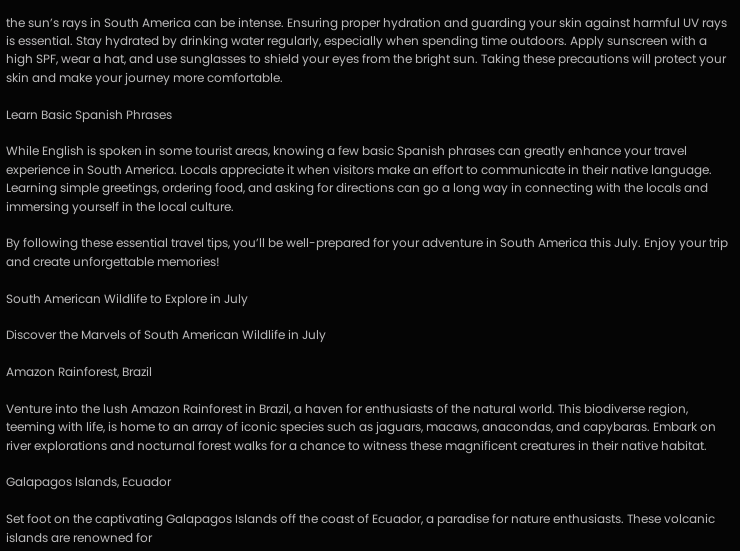the sun’s rays in South America can be intense. Ensuring proper hydration and guarding your skin against harmful UV rays is essential. Stay hydrated by drinking water regularly, especially when spending time outdoors. Apply sunscreen with a high SPF, wear a hat, and use sunglasses to shield your eyes from the bright sun. Taking these precautions will protect your skin and make your journey more comfortable.

Learn Basic Spanish Phrases

While English is spoken in some tourist areas, knowing a few basic Spanish phrases can greatly enhance your travel experience in South America. Locals appreciate it when visitors make an effort to communicate in their native language. Learning simple greetings, ordering food, and asking for directions can go a long way in connecting with the locals and immersing yourself in the local culture.

By following these essential travel tips, you’ll be well-prepared for your adventure in South America this July. Enjoy your trip and create unforgettable memories!

South American Wildlife to Explore in July

Discover the Marvels of South American Wildlife in July

Amazon Rainforest, Brazil

Venture into the lush Amazon Rainforest in Brazil, a haven for enthusiasts of the natural world. This biodiverse region, teeming with life, is home to an array of iconic species such as jaguars, macaws, anacondas, and capybaras. Embark on river explorations and nocturnal forest walks for a chance to witness these magnificent creatures in their native habitat.

Galapagos Islands, Ecuador

Set foot on the captivating Galapagos Islands off the coast of Ecuador, a paradise for nature enthusiasts. These volcanic islands are renowned for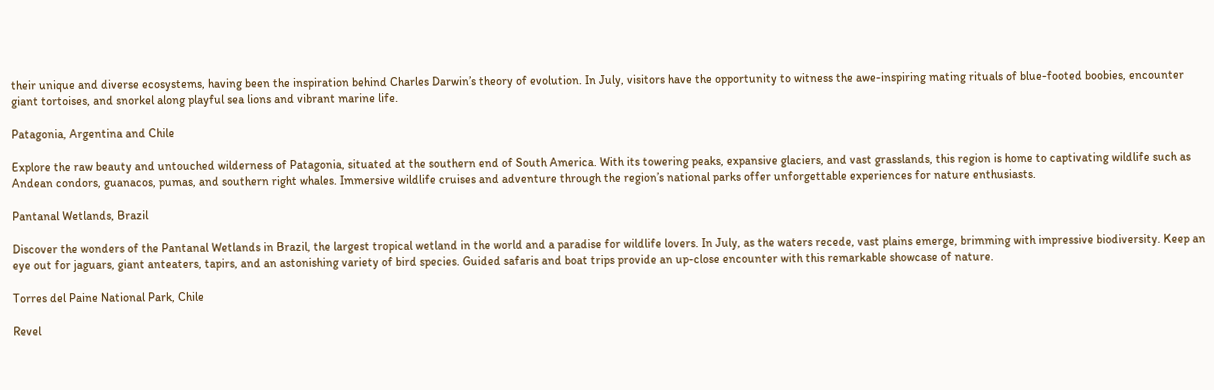their unique and diverse ecosystems, having been the inspiration behind Charles Darwin’s theory of evolution. In July, visitors have the opportunity to witness the awe-inspiring mating rituals of blue-footed boobies, encounter giant tortoises, and snorkel along playful sea lions and vibrant marine life.

Patagonia, Argentina and Chile

Explore the raw beauty and untouched wilderness of Patagonia, situated at the southern end of South America. With its towering peaks, expansive glaciers, and vast grasslands, this region is home to captivating wildlife such as Andean condors, guanacos, pumas, and southern right whales. Immersive wildlife cruises and adventure through the region’s national parks offer unforgettable experiences for nature enthusiasts.

Pantanal Wetlands, Brazil

Discover the wonders of the Pantanal Wetlands in Brazil, the largest tropical wetland in the world and a paradise for wildlife lovers. In July, as the waters recede, vast plains emerge, brimming with impressive biodiversity. Keep an eye out for jaguars, giant anteaters, tapirs, and an astonishing variety of bird species. Guided safaris and boat trips provide an up-close encounter with this remarkable showcase of nature.

Torres del Paine National Park, Chile

Revel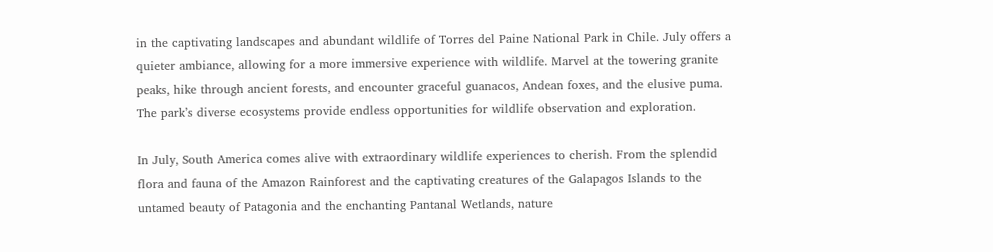in the captivating landscapes and abundant wildlife of Torres del Paine National Park in Chile. July offers a quieter ambiance, allowing for a more immersive experience with wildlife. Marvel at the towering granite peaks, hike through ancient forests, and encounter graceful guanacos, Andean foxes, and the elusive puma. The park’s diverse ecosystems provide endless opportunities for wildlife observation and exploration.

In July, South America comes alive with extraordinary wildlife experiences to cherish. From the splendid flora and fauna of the Amazon Rainforest and the captivating creatures of the Galapagos Islands to the untamed beauty of Patagonia and the enchanting Pantanal Wetlands, nature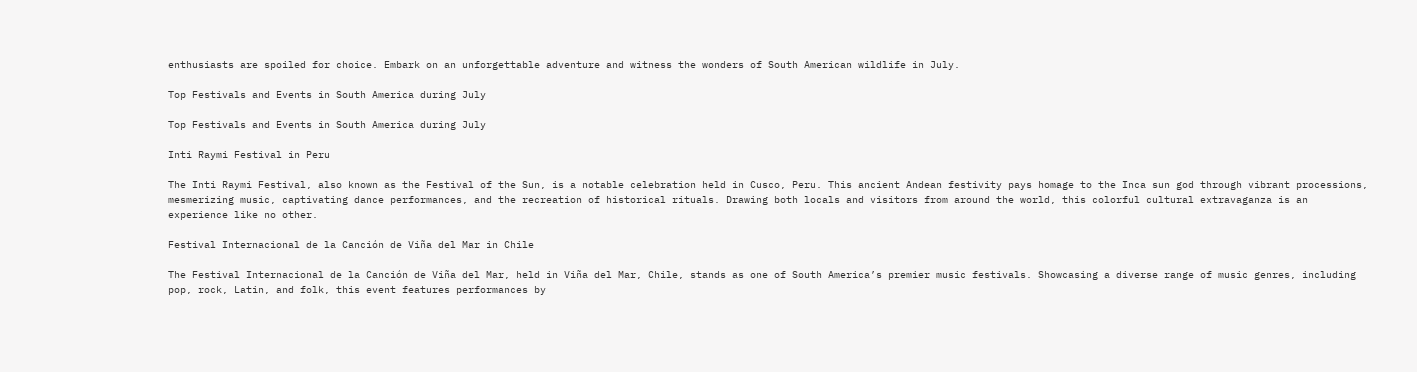enthusiasts are spoiled for choice. Embark on an unforgettable adventure and witness the wonders of South American wildlife in July.

Top Festivals and Events in South America during July

Top Festivals and Events in South America during July

Inti Raymi Festival in Peru

The Inti Raymi Festival, also known as the Festival of the Sun, is a notable celebration held in Cusco, Peru. This ancient Andean festivity pays homage to the Inca sun god through vibrant processions, mesmerizing music, captivating dance performances, and the recreation of historical rituals. Drawing both locals and visitors from around the world, this colorful cultural extravaganza is an experience like no other.

Festival Internacional de la Canción de Viña del Mar in Chile

The Festival Internacional de la Canción de Viña del Mar, held in Viña del Mar, Chile, stands as one of South America’s premier music festivals. Showcasing a diverse range of music genres, including pop, rock, Latin, and folk, this event features performances by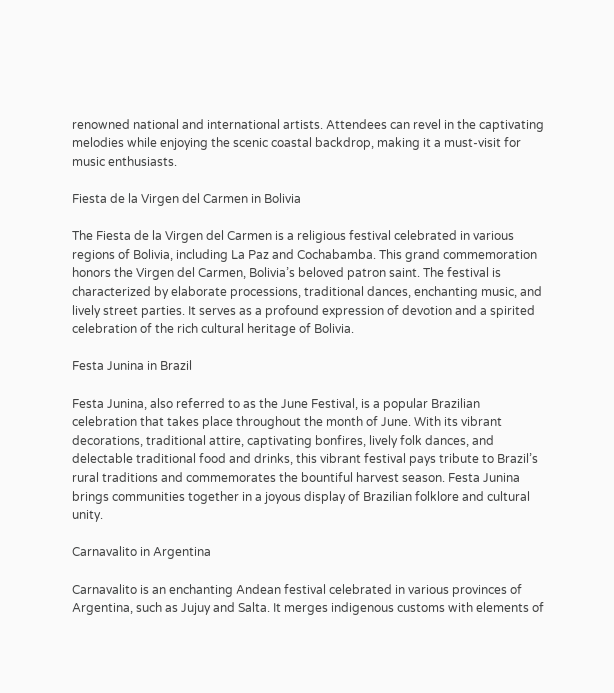renowned national and international artists. Attendees can revel in the captivating melodies while enjoying the scenic coastal backdrop, making it a must-visit for music enthusiasts.

Fiesta de la Virgen del Carmen in Bolivia

The Fiesta de la Virgen del Carmen is a religious festival celebrated in various regions of Bolivia, including La Paz and Cochabamba. This grand commemoration honors the Virgen del Carmen, Bolivia’s beloved patron saint. The festival is characterized by elaborate processions, traditional dances, enchanting music, and lively street parties. It serves as a profound expression of devotion and a spirited celebration of the rich cultural heritage of Bolivia.

Festa Junina in Brazil

Festa Junina, also referred to as the June Festival, is a popular Brazilian celebration that takes place throughout the month of June. With its vibrant decorations, traditional attire, captivating bonfires, lively folk dances, and delectable traditional food and drinks, this vibrant festival pays tribute to Brazil’s rural traditions and commemorates the bountiful harvest season. Festa Junina brings communities together in a joyous display of Brazilian folklore and cultural unity.

Carnavalito in Argentina

Carnavalito is an enchanting Andean festival celebrated in various provinces of Argentina, such as Jujuy and Salta. It merges indigenous customs with elements of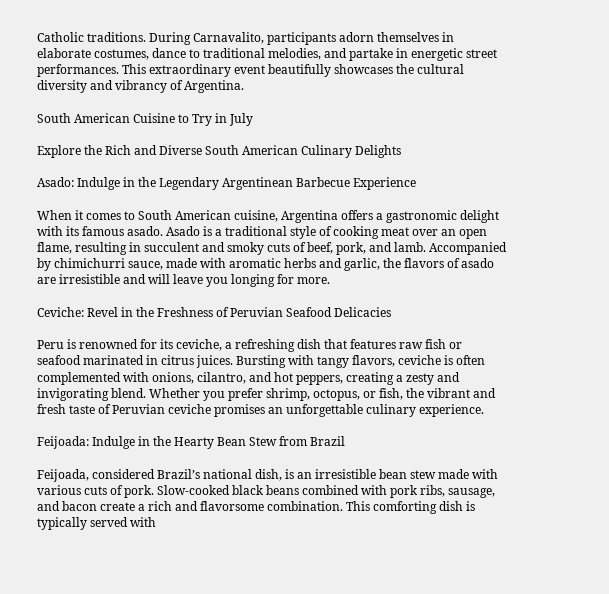Catholic traditions. During Carnavalito, participants adorn themselves in elaborate costumes, dance to traditional melodies, and partake in energetic street performances. This extraordinary event beautifully showcases the cultural diversity and vibrancy of Argentina.

South American Cuisine to Try in July

Explore the Rich and Diverse South American Culinary Delights

Asado: Indulge in the Legendary Argentinean Barbecue Experience

When it comes to South American cuisine, Argentina offers a gastronomic delight with its famous asado. Asado is a traditional style of cooking meat over an open flame, resulting in succulent and smoky cuts of beef, pork, and lamb. Accompanied by chimichurri sauce, made with aromatic herbs and garlic, the flavors of asado are irresistible and will leave you longing for more.

Ceviche: Revel in the Freshness of Peruvian Seafood Delicacies

Peru is renowned for its ceviche, a refreshing dish that features raw fish or seafood marinated in citrus juices. Bursting with tangy flavors, ceviche is often complemented with onions, cilantro, and hot peppers, creating a zesty and invigorating blend. Whether you prefer shrimp, octopus, or fish, the vibrant and fresh taste of Peruvian ceviche promises an unforgettable culinary experience.

Feijoada: Indulge in the Hearty Bean Stew from Brazil

Feijoada, considered Brazil’s national dish, is an irresistible bean stew made with various cuts of pork. Slow-cooked black beans combined with pork ribs, sausage, and bacon create a rich and flavorsome combination. This comforting dish is typically served with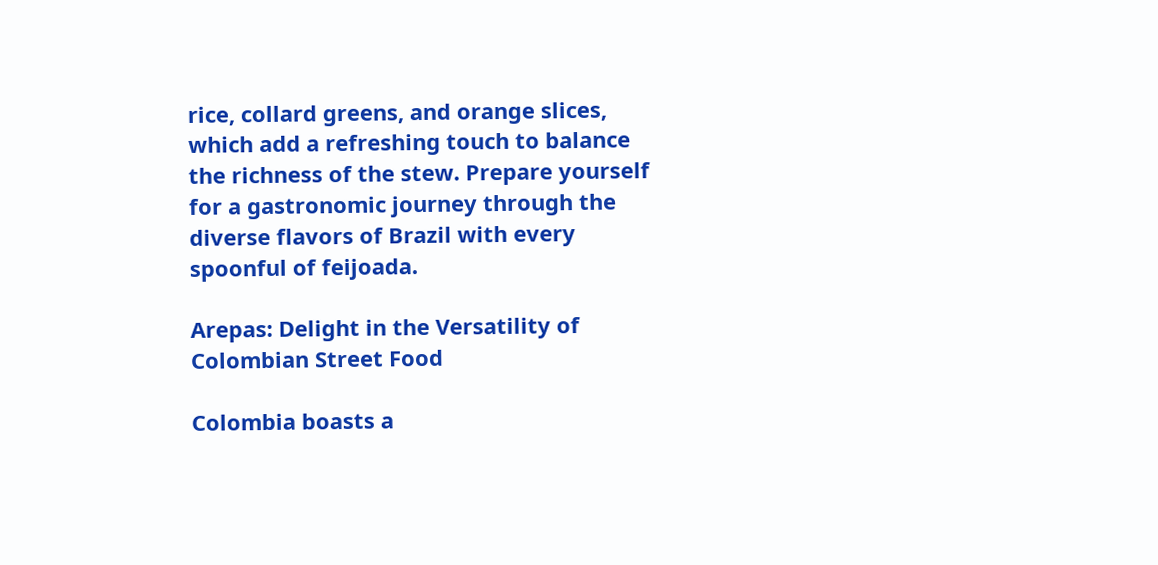rice, collard greens, and orange slices, which add a refreshing touch to balance the richness of the stew. Prepare yourself for a gastronomic journey through the diverse flavors of Brazil with every spoonful of feijoada.

Arepas: Delight in the Versatility of Colombian Street Food

Colombia boasts a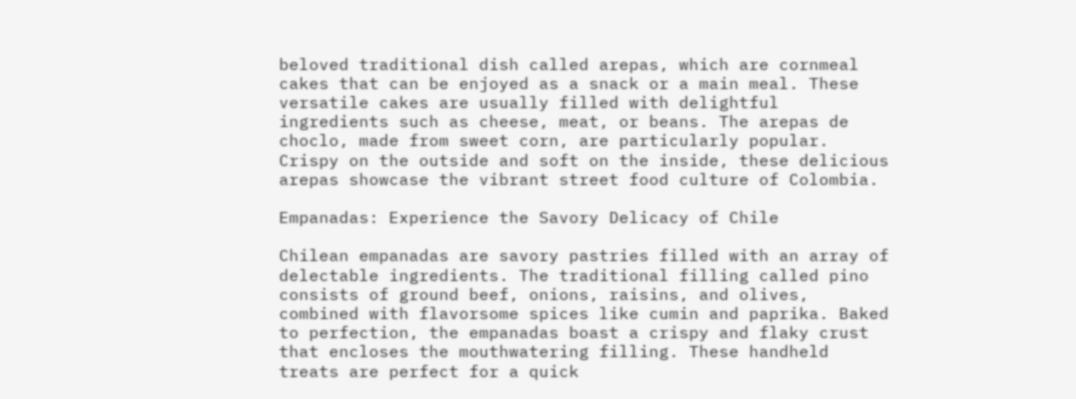beloved traditional dish called arepas, which are cornmeal cakes that can be enjoyed as a snack or a main meal. These versatile cakes are usually filled with delightful ingredients such as cheese, meat, or beans. The arepas de choclo, made from sweet corn, are particularly popular. Crispy on the outside and soft on the inside, these delicious arepas showcase the vibrant street food culture of Colombia.

Empanadas: Experience the Savory Delicacy of Chile

Chilean empanadas are savory pastries filled with an array of delectable ingredients. The traditional filling called pino consists of ground beef, onions, raisins, and olives, combined with flavorsome spices like cumin and paprika. Baked to perfection, the empanadas boast a crispy and flaky crust that encloses the mouthwatering filling. These handheld treats are perfect for a quick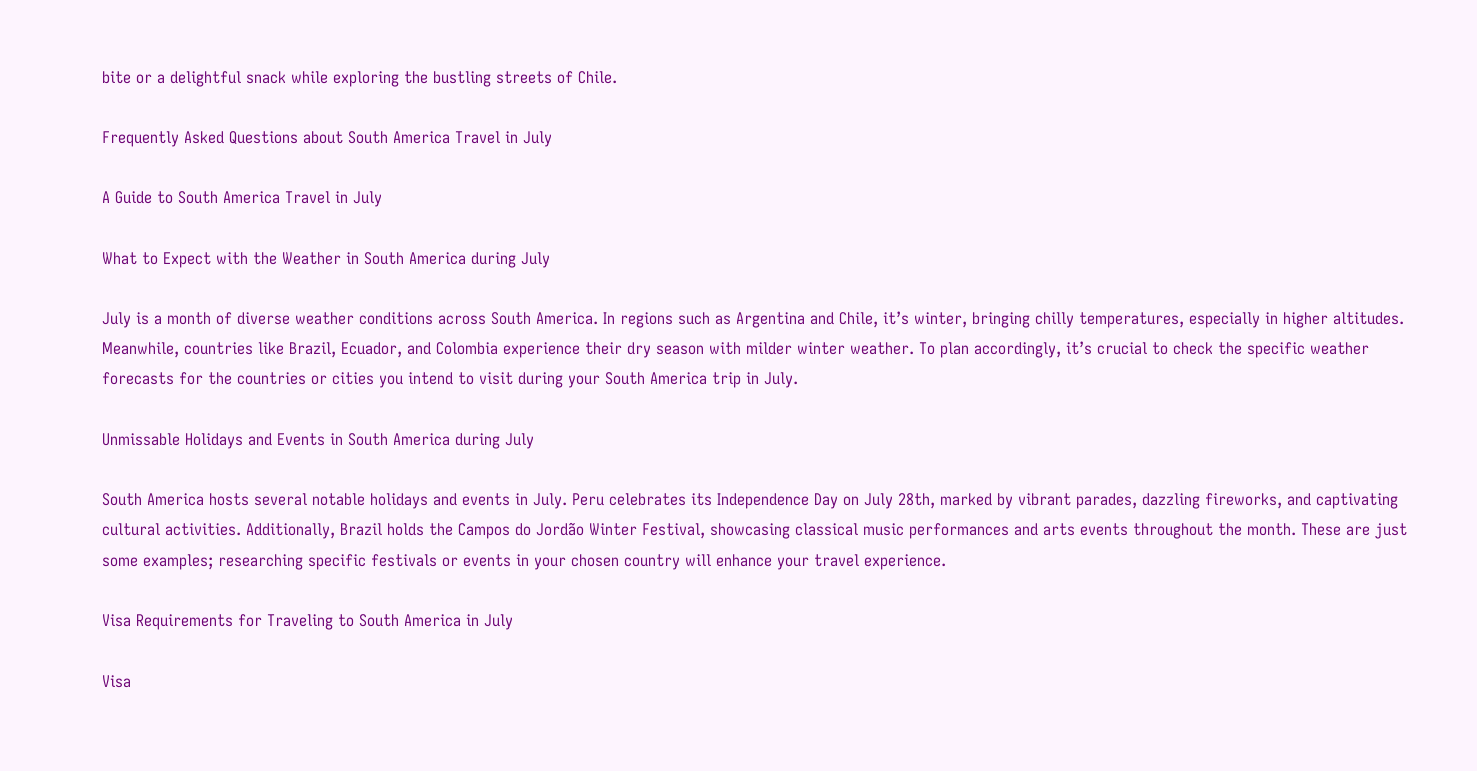bite or a delightful snack while exploring the bustling streets of Chile.

Frequently Asked Questions about South America Travel in July

A Guide to South America Travel in July

What to Expect with the Weather in South America during July

July is a month of diverse weather conditions across South America. In regions such as Argentina and Chile, it’s winter, bringing chilly temperatures, especially in higher altitudes. Meanwhile, countries like Brazil, Ecuador, and Colombia experience their dry season with milder winter weather. To plan accordingly, it’s crucial to check the specific weather forecasts for the countries or cities you intend to visit during your South America trip in July.

Unmissable Holidays and Events in South America during July

South America hosts several notable holidays and events in July. Peru celebrates its Independence Day on July 28th, marked by vibrant parades, dazzling fireworks, and captivating cultural activities. Additionally, Brazil holds the Campos do Jordão Winter Festival, showcasing classical music performances and arts events throughout the month. These are just some examples; researching specific festivals or events in your chosen country will enhance your travel experience.

Visa Requirements for Traveling to South America in July

Visa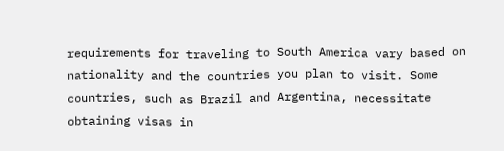requirements for traveling to South America vary based on nationality and the countries you plan to visit. Some countries, such as Brazil and Argentina, necessitate obtaining visas in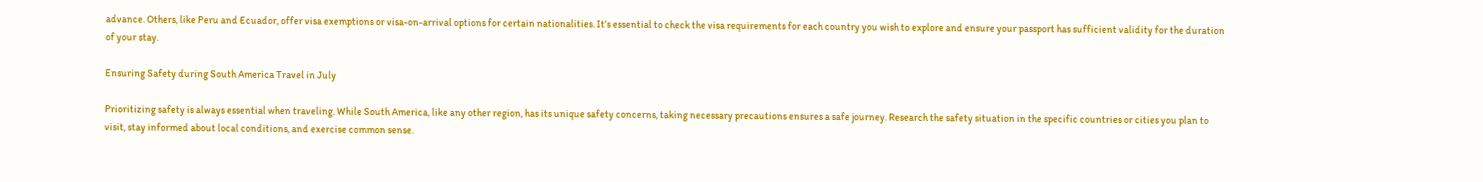advance. Others, like Peru and Ecuador, offer visa exemptions or visa-on-arrival options for certain nationalities. It’s essential to check the visa requirements for each country you wish to explore and ensure your passport has sufficient validity for the duration of your stay.

Ensuring Safety during South America Travel in July

Prioritizing safety is always essential when traveling. While South America, like any other region, has its unique safety concerns, taking necessary precautions ensures a safe journey. Research the safety situation in the specific countries or cities you plan to visit, stay informed about local conditions, and exercise common sense.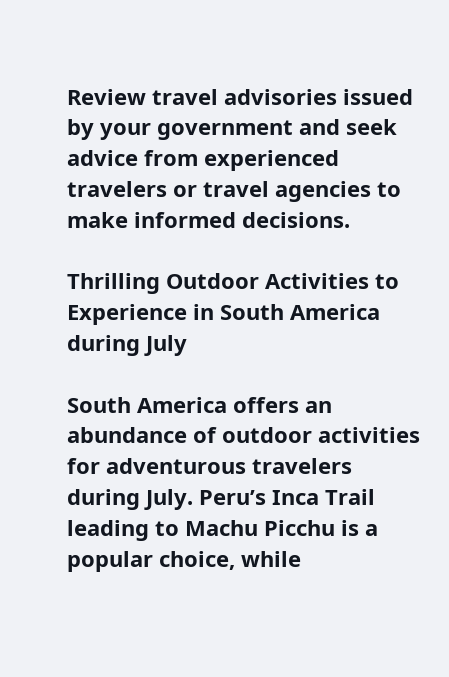Review travel advisories issued by your government and seek advice from experienced travelers or travel agencies to make informed decisions.

Thrilling Outdoor Activities to Experience in South America during July

South America offers an abundance of outdoor activities for adventurous travelers during July. Peru’s Inca Trail leading to Machu Picchu is a popular choice, while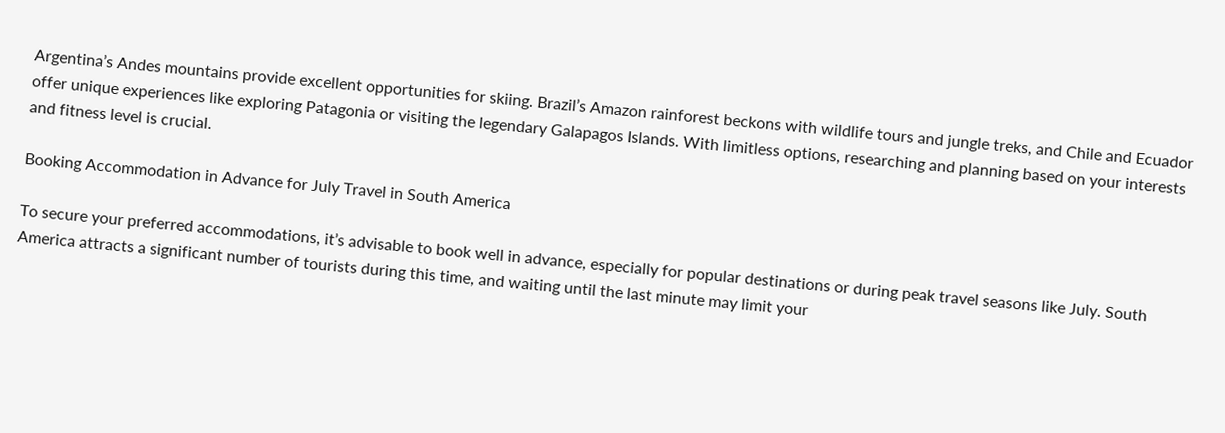Argentina’s Andes mountains provide excellent opportunities for skiing. Brazil’s Amazon rainforest beckons with wildlife tours and jungle treks, and Chile and Ecuador offer unique experiences like exploring Patagonia or visiting the legendary Galapagos Islands. With limitless options, researching and planning based on your interests and fitness level is crucial.

Booking Accommodation in Advance for July Travel in South America

To secure your preferred accommodations, it’s advisable to book well in advance, especially for popular destinations or during peak travel seasons like July. South America attracts a significant number of tourists during this time, and waiting until the last minute may limit your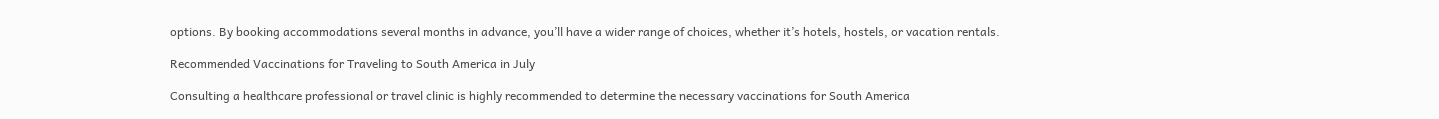options. By booking accommodations several months in advance, you’ll have a wider range of choices, whether it’s hotels, hostels, or vacation rentals.

Recommended Vaccinations for Traveling to South America in July

Consulting a healthcare professional or travel clinic is highly recommended to determine the necessary vaccinations for South America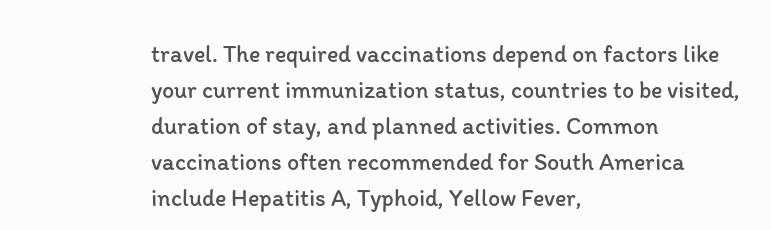travel. The required vaccinations depend on factors like your current immunization status, countries to be visited, duration of stay, and planned activities. Common vaccinations often recommended for South America include Hepatitis A, Typhoid, Yellow Fever,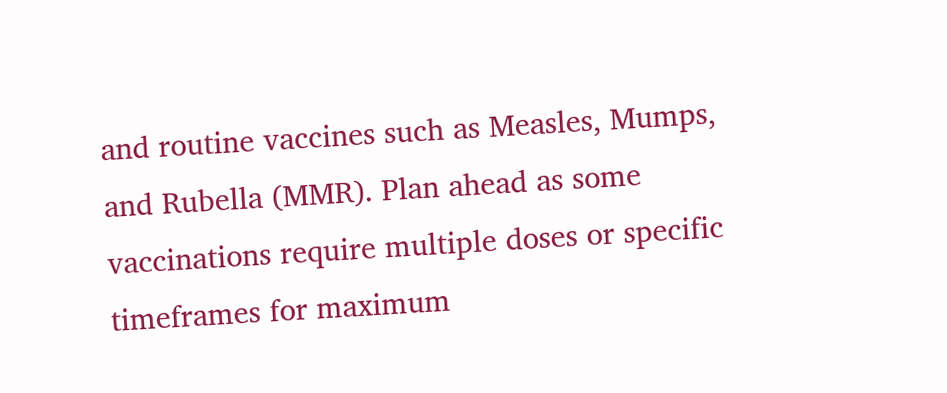and routine vaccines such as Measles, Mumps, and Rubella (MMR). Plan ahead as some vaccinations require multiple doses or specific timeframes for maximum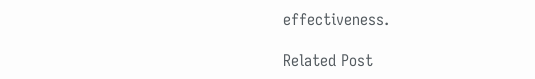effectiveness.

Related Post